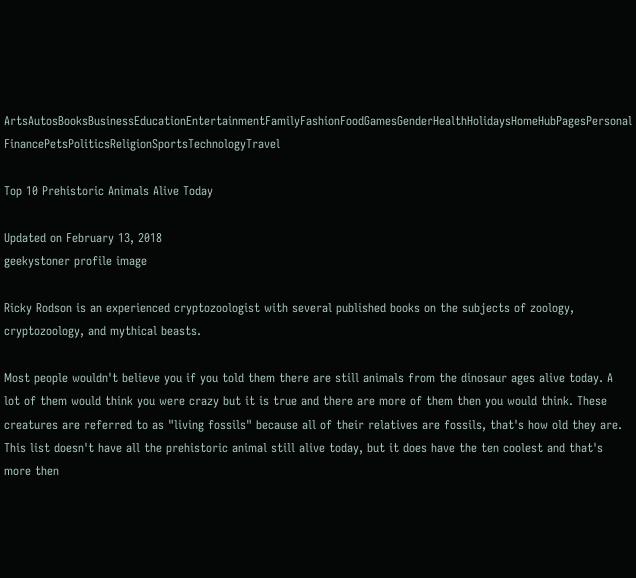ArtsAutosBooksBusinessEducationEntertainmentFamilyFashionFoodGamesGenderHealthHolidaysHomeHubPagesPersonal FinancePetsPoliticsReligionSportsTechnologyTravel

Top 10 Prehistoric Animals Alive Today

Updated on February 13, 2018
geekystoner profile image

Ricky Rodson is an experienced cryptozoologist with several published books on the subjects of zoology, cryptozoology, and mythical beasts.

Most people wouldn't believe you if you told them there are still animals from the dinosaur ages alive today. A lot of them would think you were crazy but it is true and there are more of them then you would think. These creatures are referred to as "living fossils" because all of their relatives are fossils, that's how old they are. This list doesn't have all the prehistoric animal still alive today, but it does have the ten coolest and that's more then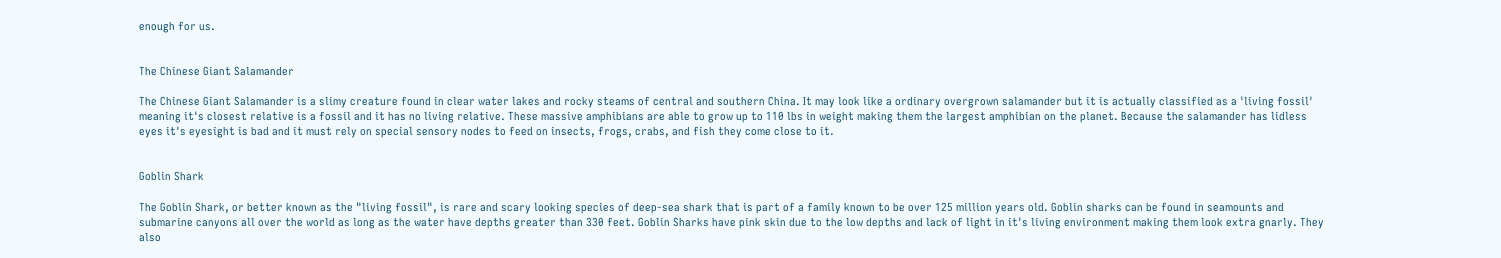enough for us.


The Chinese Giant Salamander

The Chinese Giant Salamander is a slimy creature found in clear water lakes and rocky steams of central and southern China. It may look like a ordinary overgrown salamander but it is actually classified as a 'living fossil' meaning it's closest relative is a fossil and it has no living relative. These massive amphibians are able to grow up to 110 lbs in weight making them the largest amphibian on the planet. Because the salamander has lidless eyes it's eyesight is bad and it must rely on special sensory nodes to feed on insects, frogs, crabs, and fish they come close to it.


Goblin Shark

The Goblin Shark, or better known as the "living fossil", is rare and scary looking species of deep-sea shark that is part of a family known to be over 125 million years old. Goblin sharks can be found in seamounts and submarine canyons all over the world as long as the water have depths greater than 330 feet. Goblin Sharks have pink skin due to the low depths and lack of light in it's living environment making them look extra gnarly. They also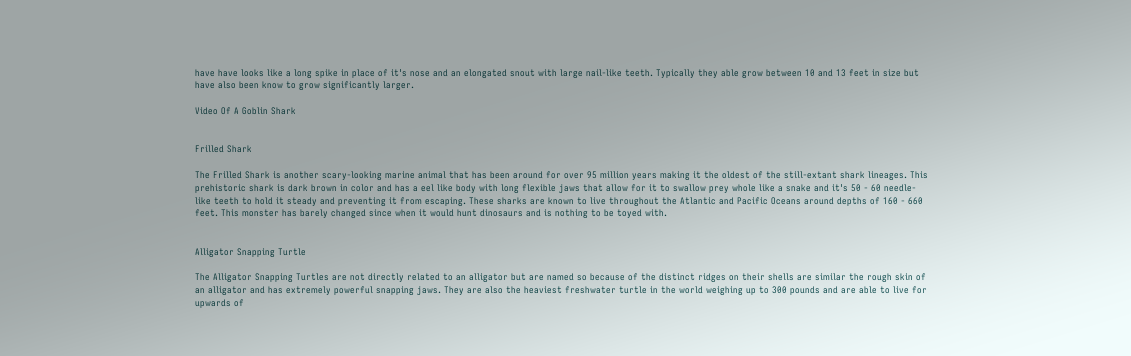have have looks like a long spike in place of it's nose and an elongated snout with large nail-like teeth. Typically they able grow between 10 and 13 feet in size but have also been know to grow significantly larger.

Video Of A Goblin Shark


Frilled Shark

The Frilled Shark is another scary-looking marine animal that has been around for over 95 million years making it the oldest of the still-extant shark lineages. This prehistoric shark is dark brown in color and has a eel like body with long flexible jaws that allow for it to swallow prey whole like a snake and it's 50 - 60 needle-like teeth to hold it steady and preventing it from escaping. These sharks are known to live throughout the Atlantic and Pacific Oceans around depths of 160 - 660 feet. This monster has barely changed since when it would hunt dinosaurs and is nothing to be toyed with.


Alligator Snapping Turtle

The Alligator Snapping Turtles are not directly related to an alligator but are named so because of the distinct ridges on their shells are similar the rough skin of an alligator and has extremely powerful snapping jaws. They are also the heaviest freshwater turtle in the world weighing up to 300 pounds and are able to live for upwards of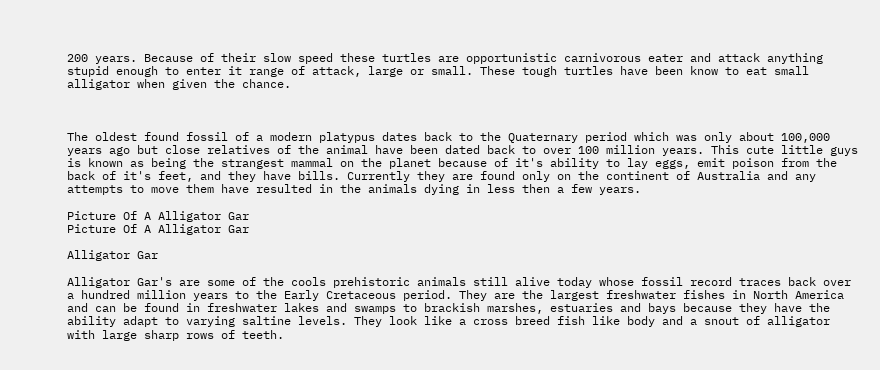200 years. Because of their slow speed these turtles are opportunistic carnivorous eater and attack anything stupid enough to enter it range of attack, large or small. These tough turtles have been know to eat small alligator when given the chance.



The oldest found fossil of a modern platypus dates back to the Quaternary period which was only about 100,000 years ago but close relatives of the animal have been dated back to over 100 million years. This cute little guys is known as being the strangest mammal on the planet because of it's ability to lay eggs, emit poison from the back of it's feet, and they have bills. Currently they are found only on the continent of Australia and any attempts to move them have resulted in the animals dying in less then a few years.

Picture Of A Alligator Gar
Picture Of A Alligator Gar

Alligator Gar

Alligator Gar's are some of the cools prehistoric animals still alive today whose fossil record traces back over a hundred million years to the Early Cretaceous period. They are the largest freshwater fishes in North America and can be found in freshwater lakes and swamps to brackish marshes, estuaries and bays because they have the ability adapt to varying saltine levels. They look like a cross breed fish like body and a snout of alligator with large sharp rows of teeth.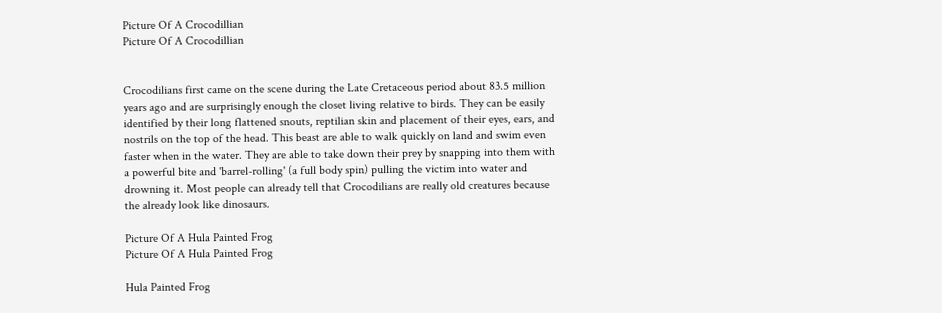Picture Of A Crocodillian
Picture Of A Crocodillian


Crocodilians first came on the scene during the Late Cretaceous period about 83.5 million years ago and are surprisingly enough the closet living relative to birds. They can be easily identified by their long flattened snouts, reptilian skin and placement of their eyes, ears, and nostrils on the top of the head. This beast are able to walk quickly on land and swim even faster when in the water. They are able to take down their prey by snapping into them with a powerful bite and 'barrel-rolling' (a full body spin) pulling the victim into water and drowning it. Most people can already tell that Crocodilians are really old creatures because the already look like dinosaurs.

Picture Of A Hula Painted Frog
Picture Of A Hula Painted Frog

Hula Painted Frog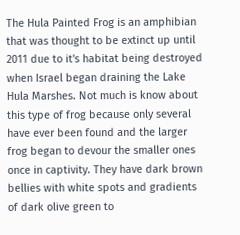The Hula Painted Frog is an amphibian that was thought to be extinct up until 2011 due to it's habitat being destroyed when Israel began draining the Lake Hula Marshes. Not much is know about this type of frog because only several have ever been found and the larger frog began to devour the smaller ones once in captivity. They have dark brown bellies with white spots and gradients of dark olive green to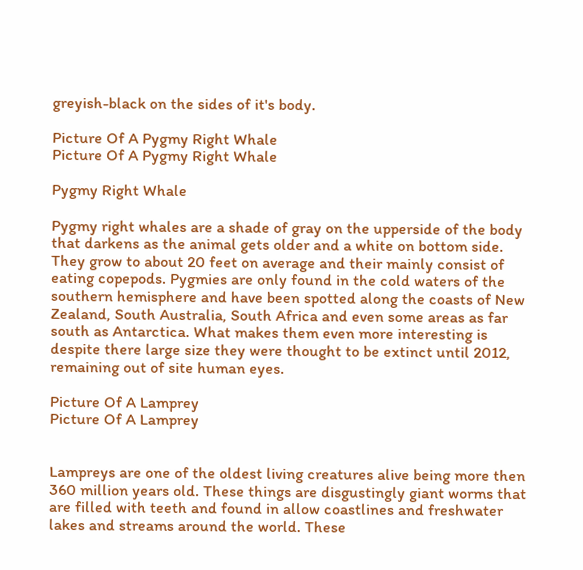greyish-black on the sides of it's body.

Picture Of A Pygmy Right Whale
Picture Of A Pygmy Right Whale

Pygmy Right Whale

Pygmy right whales are a shade of gray on the upperside of the body that darkens as the animal gets older and a white on bottom side. They grow to about 20 feet on average and their mainly consist of eating copepods. Pygmies are only found in the cold waters of the southern hemisphere and have been spotted along the coasts of New Zealand, South Australia, South Africa and even some areas as far south as Antarctica. What makes them even more interesting is despite there large size they were thought to be extinct until 2012, remaining out of site human eyes.

Picture Of A Lamprey
Picture Of A Lamprey


Lampreys are one of the oldest living creatures alive being more then 360 million years old. These things are disgustingly giant worms that are filled with teeth and found in allow coastlines and freshwater lakes and streams around the world. These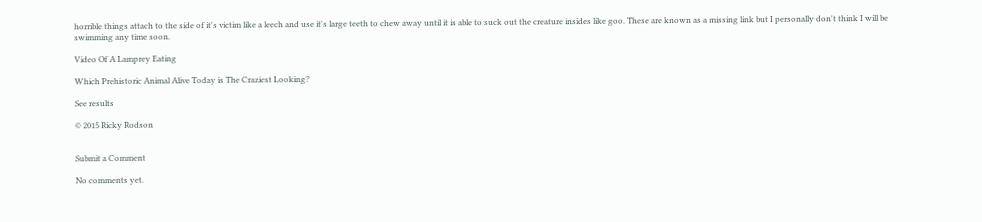horrible things attach to the side of it's victim like a leech and use it's large teeth to chew away until it is able to suck out the creature insides like goo. These are known as a missing link but I personally don't think I will be swimming any time soon.

Video Of A Lamprey Eating

Which Prehistoric Animal Alive Today is The Craziest Looking?

See results

© 2015 Ricky Rodson


Submit a Comment

No comments yet.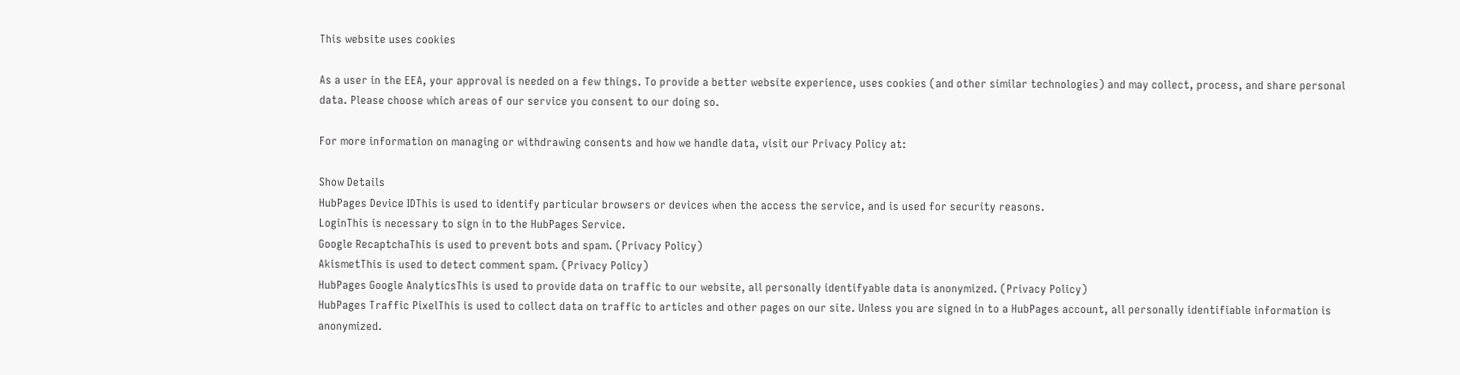This website uses cookies

As a user in the EEA, your approval is needed on a few things. To provide a better website experience, uses cookies (and other similar technologies) and may collect, process, and share personal data. Please choose which areas of our service you consent to our doing so.

For more information on managing or withdrawing consents and how we handle data, visit our Privacy Policy at:

Show Details
HubPages Device IDThis is used to identify particular browsers or devices when the access the service, and is used for security reasons.
LoginThis is necessary to sign in to the HubPages Service.
Google RecaptchaThis is used to prevent bots and spam. (Privacy Policy)
AkismetThis is used to detect comment spam. (Privacy Policy)
HubPages Google AnalyticsThis is used to provide data on traffic to our website, all personally identifyable data is anonymized. (Privacy Policy)
HubPages Traffic PixelThis is used to collect data on traffic to articles and other pages on our site. Unless you are signed in to a HubPages account, all personally identifiable information is anonymized.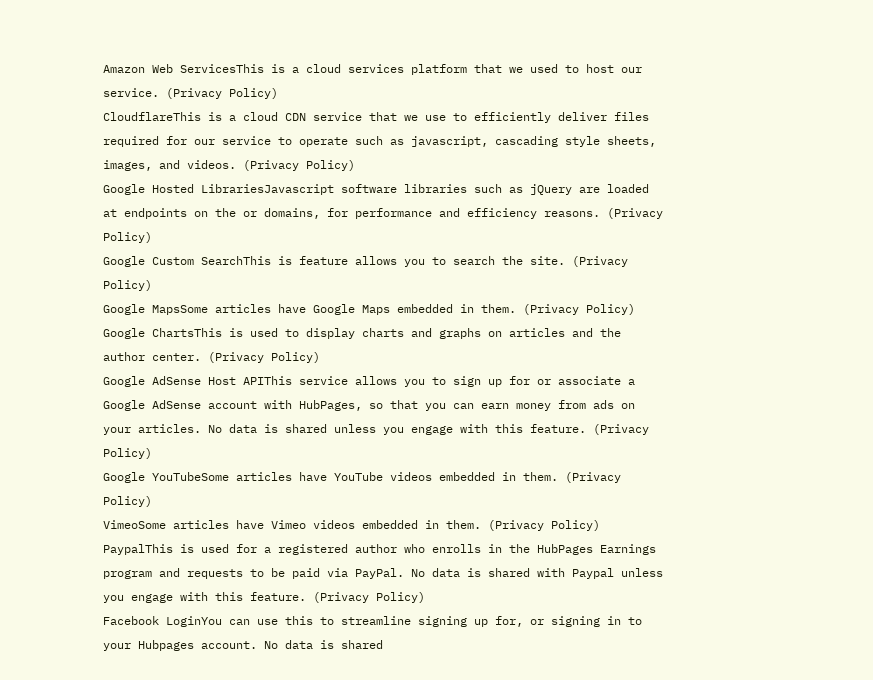Amazon Web ServicesThis is a cloud services platform that we used to host our service. (Privacy Policy)
CloudflareThis is a cloud CDN service that we use to efficiently deliver files required for our service to operate such as javascript, cascading style sheets, images, and videos. (Privacy Policy)
Google Hosted LibrariesJavascript software libraries such as jQuery are loaded at endpoints on the or domains, for performance and efficiency reasons. (Privacy Policy)
Google Custom SearchThis is feature allows you to search the site. (Privacy Policy)
Google MapsSome articles have Google Maps embedded in them. (Privacy Policy)
Google ChartsThis is used to display charts and graphs on articles and the author center. (Privacy Policy)
Google AdSense Host APIThis service allows you to sign up for or associate a Google AdSense account with HubPages, so that you can earn money from ads on your articles. No data is shared unless you engage with this feature. (Privacy Policy)
Google YouTubeSome articles have YouTube videos embedded in them. (Privacy Policy)
VimeoSome articles have Vimeo videos embedded in them. (Privacy Policy)
PaypalThis is used for a registered author who enrolls in the HubPages Earnings program and requests to be paid via PayPal. No data is shared with Paypal unless you engage with this feature. (Privacy Policy)
Facebook LoginYou can use this to streamline signing up for, or signing in to your Hubpages account. No data is shared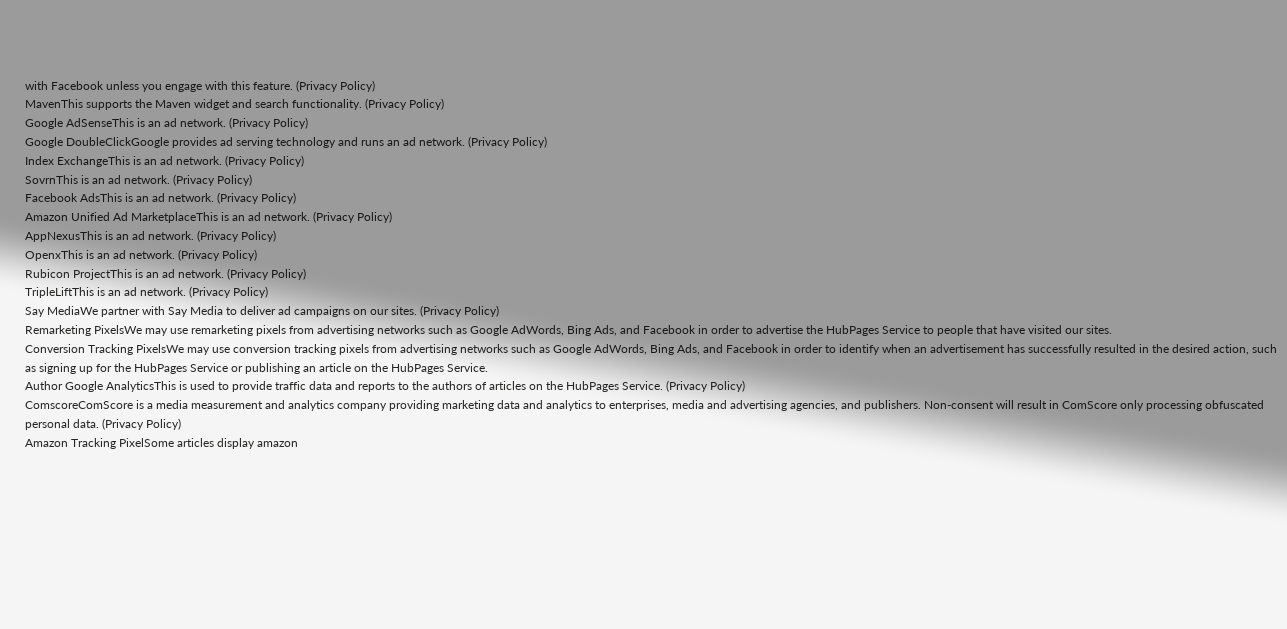with Facebook unless you engage with this feature. (Privacy Policy)
MavenThis supports the Maven widget and search functionality. (Privacy Policy)
Google AdSenseThis is an ad network. (Privacy Policy)
Google DoubleClickGoogle provides ad serving technology and runs an ad network. (Privacy Policy)
Index ExchangeThis is an ad network. (Privacy Policy)
SovrnThis is an ad network. (Privacy Policy)
Facebook AdsThis is an ad network. (Privacy Policy)
Amazon Unified Ad MarketplaceThis is an ad network. (Privacy Policy)
AppNexusThis is an ad network. (Privacy Policy)
OpenxThis is an ad network. (Privacy Policy)
Rubicon ProjectThis is an ad network. (Privacy Policy)
TripleLiftThis is an ad network. (Privacy Policy)
Say MediaWe partner with Say Media to deliver ad campaigns on our sites. (Privacy Policy)
Remarketing PixelsWe may use remarketing pixels from advertising networks such as Google AdWords, Bing Ads, and Facebook in order to advertise the HubPages Service to people that have visited our sites.
Conversion Tracking PixelsWe may use conversion tracking pixels from advertising networks such as Google AdWords, Bing Ads, and Facebook in order to identify when an advertisement has successfully resulted in the desired action, such as signing up for the HubPages Service or publishing an article on the HubPages Service.
Author Google AnalyticsThis is used to provide traffic data and reports to the authors of articles on the HubPages Service. (Privacy Policy)
ComscoreComScore is a media measurement and analytics company providing marketing data and analytics to enterprises, media and advertising agencies, and publishers. Non-consent will result in ComScore only processing obfuscated personal data. (Privacy Policy)
Amazon Tracking PixelSome articles display amazon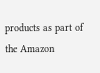products as part of the Amazon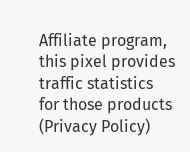Affiliate program, this pixel provides traffic statistics for those products (Privacy Policy)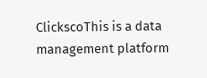ClickscoThis is a data management platform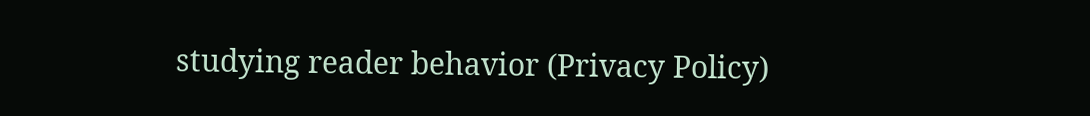studying reader behavior (Privacy Policy)